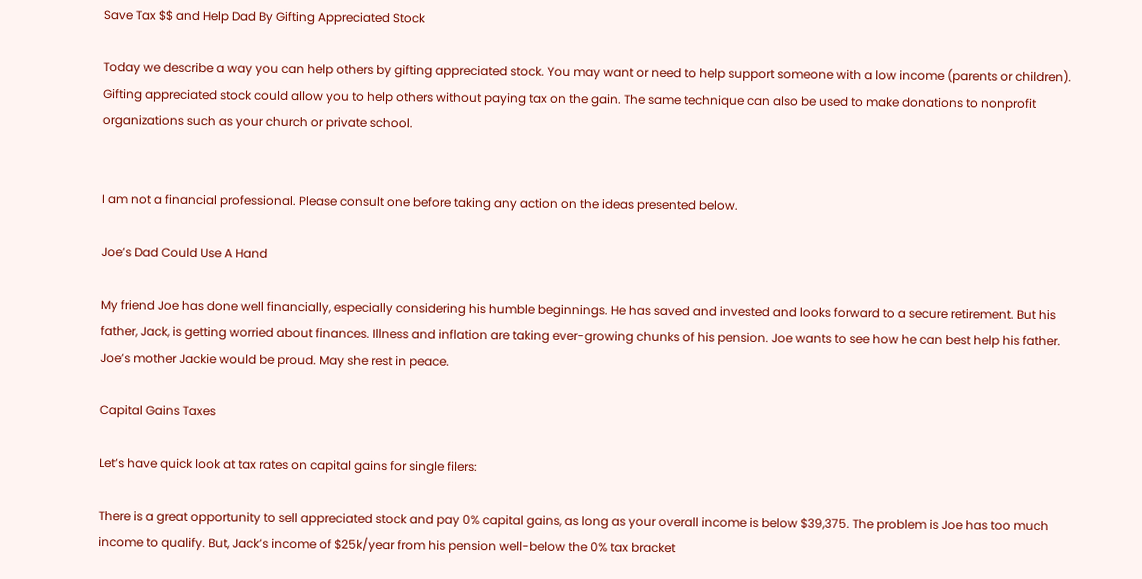Save Tax $$ and Help Dad By Gifting Appreciated Stock

Today we describe a way you can help others by gifting appreciated stock. You may want or need to help support someone with a low income (parents or children). Gifting appreciated stock could allow you to help others without paying tax on the gain. The same technique can also be used to make donations to nonprofit organizations such as your church or private school.


I am not a financial professional. Please consult one before taking any action on the ideas presented below.

Joe’s Dad Could Use A Hand

My friend Joe has done well financially, especially considering his humble beginnings. He has saved and invested and looks forward to a secure retirement. But his father, Jack, is getting worried about finances. Illness and inflation are taking ever-growing chunks of his pension. Joe wants to see how he can best help his father. Joe’s mother Jackie would be proud. May she rest in peace.

Capital Gains Taxes

Let’s have quick look at tax rates on capital gains for single filers:

There is a great opportunity to sell appreciated stock and pay 0% capital gains, as long as your overall income is below $39,375. The problem is Joe has too much income to qualify. But, Jack’s income of $25k/year from his pension well-below the 0% tax bracket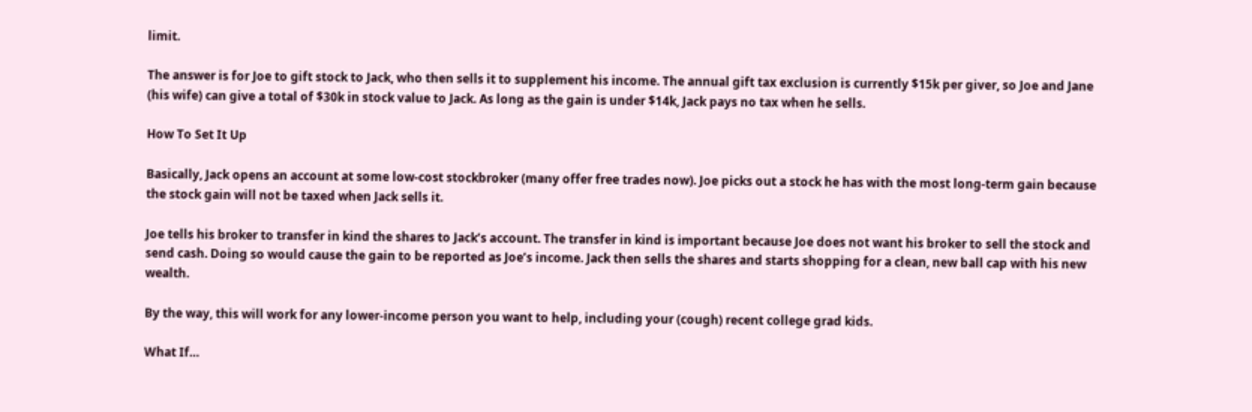limit.

The answer is for Joe to gift stock to Jack, who then sells it to supplement his income. The annual gift tax exclusion is currently $15k per giver, so Joe and Jane (his wife) can give a total of $30k in stock value to Jack. As long as the gain is under $14k, Jack pays no tax when he sells.

How To Set It Up

Basically, Jack opens an account at some low-cost stockbroker (many offer free trades now). Joe picks out a stock he has with the most long-term gain because the stock gain will not be taxed when Jack sells it.

Joe tells his broker to transfer in kind the shares to Jack’s account. The transfer in kind is important because Joe does not want his broker to sell the stock and send cash. Doing so would cause the gain to be reported as Joe’s income. Jack then sells the shares and starts shopping for a clean, new ball cap with his new wealth.

By the way, this will work for any lower-income person you want to help, including your (cough) recent college grad kids.

What If…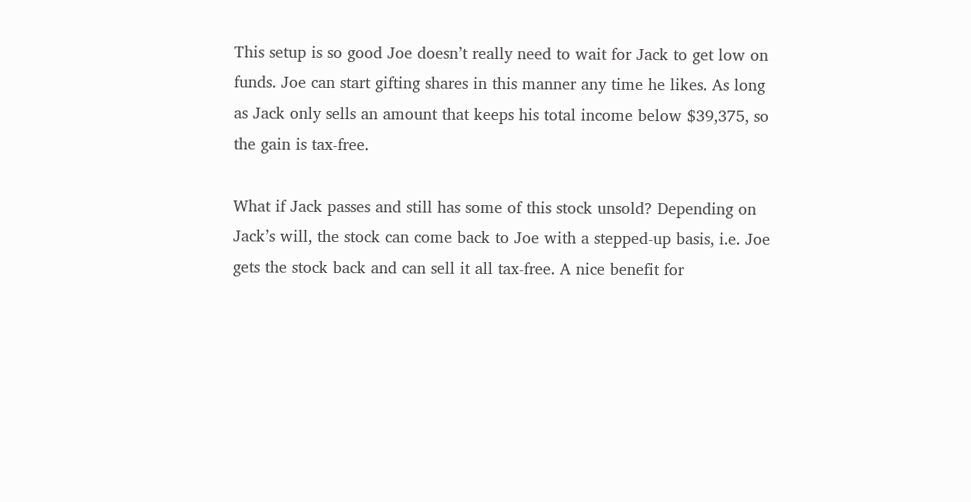This setup is so good Joe doesn’t really need to wait for Jack to get low on funds. Joe can start gifting shares in this manner any time he likes. As long as Jack only sells an amount that keeps his total income below $39,375, so the gain is tax-free.

What if Jack passes and still has some of this stock unsold? Depending on Jack’s will, the stock can come back to Joe with a stepped-up basis, i.e. Joe gets the stock back and can sell it all tax-free. A nice benefit for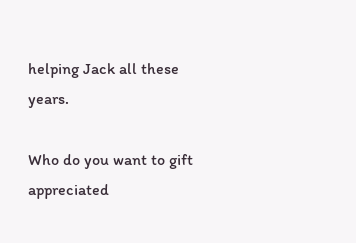helping Jack all these years.

Who do you want to gift appreciated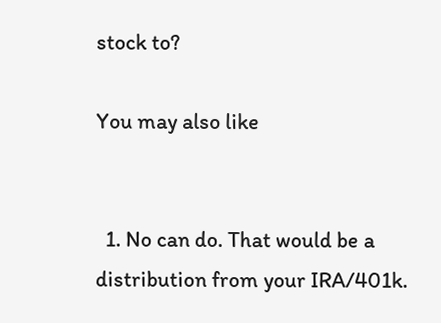stock to?

You may also like


  1. No can do. That would be a distribution from your IRA/401k.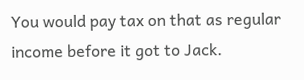You would pay tax on that as regular income before it got to Jack.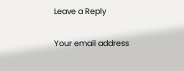Leave a Reply

Your email address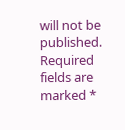will not be published. Required fields are marked *